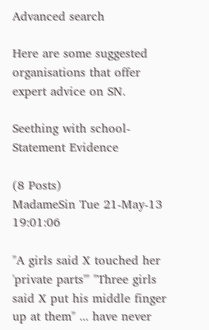Advanced search

Here are some suggested organisations that offer expert advice on SN.

Seething with school-Statement Evidence

(8 Posts)
MadameSin Tue 21-May-13 19:01:06

"A girls said X touched her 'private parts'" "Three girls said X put his middle finger up at them" ... have never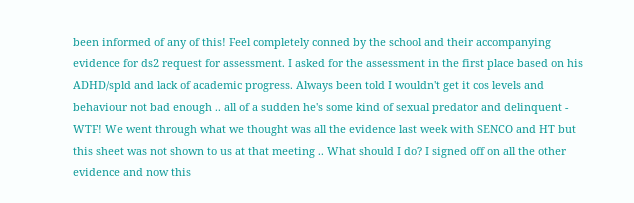been informed of any of this! Feel completely conned by the school and their accompanying evidence for ds2 request for assessment. I asked for the assessment in the first place based on his ADHD/spld and lack of academic progress. Always been told I wouldn't get it cos levels and behaviour not bad enough .. all of a sudden he's some kind of sexual predator and delinquent - WTF! We went through what we thought was all the evidence last week with SENCO and HT but this sheet was not shown to us at that meeting .. What should I do? I signed off on all the other evidence and now this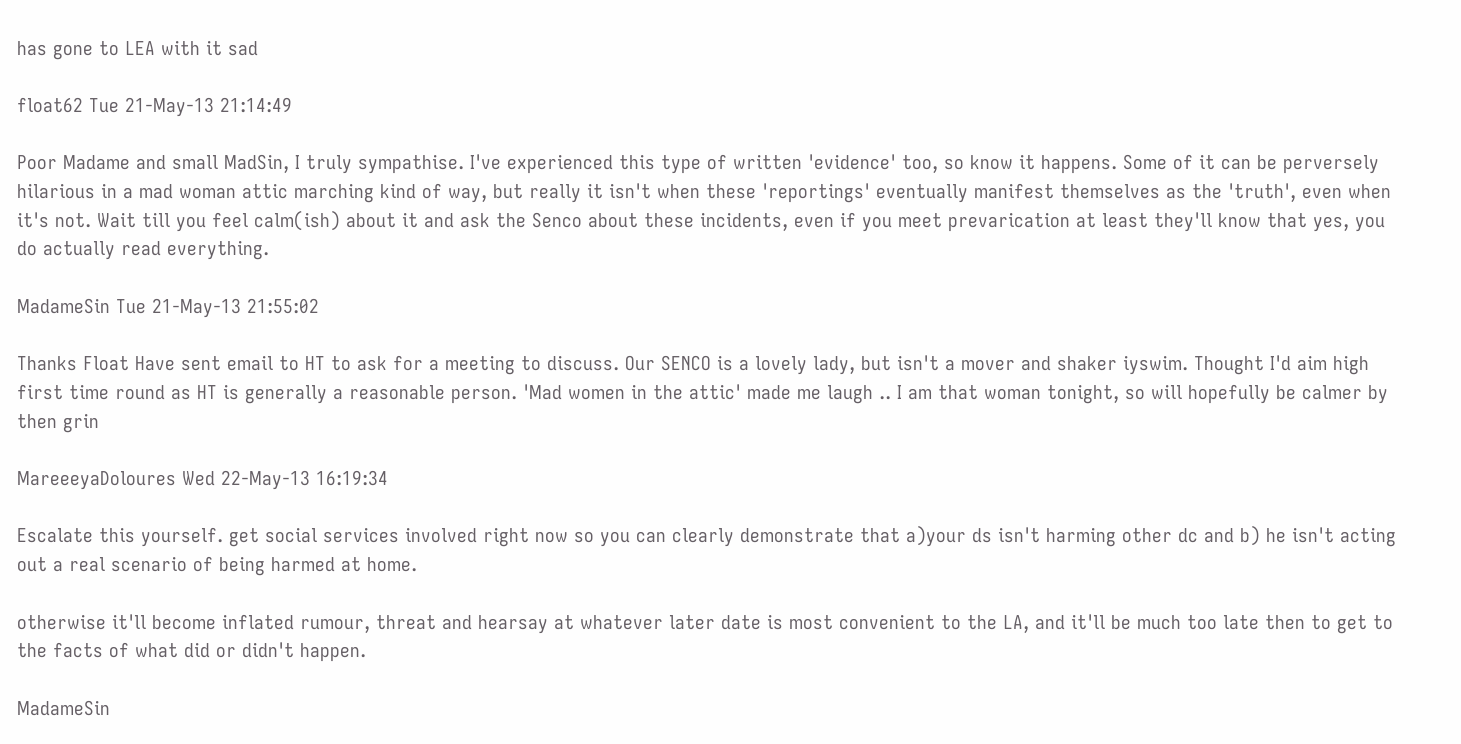has gone to LEA with it sad

float62 Tue 21-May-13 21:14:49

Poor Madame and small MadSin, I truly sympathise. I've experienced this type of written 'evidence' too, so know it happens. Some of it can be perversely hilarious in a mad woman attic marching kind of way, but really it isn't when these 'reportings' eventually manifest themselves as the 'truth', even when it's not. Wait till you feel calm(ish) about it and ask the Senco about these incidents, even if you meet prevarication at least they'll know that yes, you do actually read everything.

MadameSin Tue 21-May-13 21:55:02

Thanks Float Have sent email to HT to ask for a meeting to discuss. Our SENCO is a lovely lady, but isn't a mover and shaker iyswim. Thought I'd aim high first time round as HT is generally a reasonable person. 'Mad women in the attic' made me laugh .. I am that woman tonight, so will hopefully be calmer by then grin

MareeeyaDoloures Wed 22-May-13 16:19:34

Escalate this yourself. get social services involved right now so you can clearly demonstrate that a)your ds isn't harming other dc and b) he isn't acting out a real scenario of being harmed at home.

otherwise it'll become inflated rumour, threat and hearsay at whatever later date is most convenient to the LA, and it'll be much too late then to get to the facts of what did or didn't happen.

MadameSin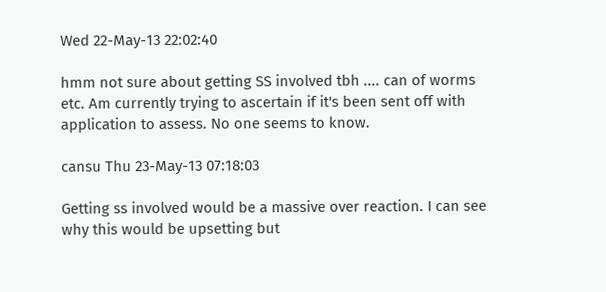Wed 22-May-13 22:02:40

hmm not sure about getting SS involved tbh .... can of worms etc. Am currently trying to ascertain if it's been sent off with application to assess. No one seems to know.

cansu Thu 23-May-13 07:18:03

Getting ss involved would be a massive over reaction. I can see why this would be upsetting but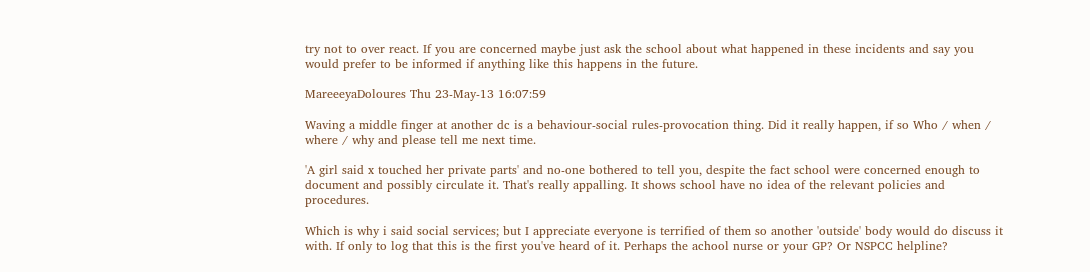try not to over react. If you are concerned maybe just ask the school about what happened in these incidents and say you would prefer to be informed if anything like this happens in the future.

MareeeyaDoloures Thu 23-May-13 16:07:59

Waving a middle finger at another dc is a behaviour-social rules-provocation thing. Did it really happen, if so Who / when / where / why and please tell me next time.

'A girl said x touched her private parts' and no-one bothered to tell you, despite the fact school were concerned enough to document and possibly circulate it. That's really appalling. It shows school have no idea of the relevant policies and procedures.

Which is why i said social services; but I appreciate everyone is terrified of them so another 'outside' body would do discuss it with. If only to log that this is the first you've heard of it. Perhaps the achool nurse or your GP? Or NSPCC helpline?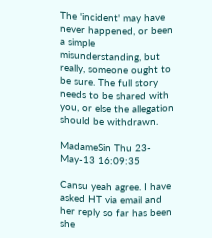The 'incident' may have never happened, or been a simple misunderstanding, but really, someone ought to be sure. The full story needs to be shared with you, or else the allegation should be withdrawn.

MadameSin Thu 23-May-13 16:09:35

Cansu yeah agree. I have asked HT via email and her reply so far has been she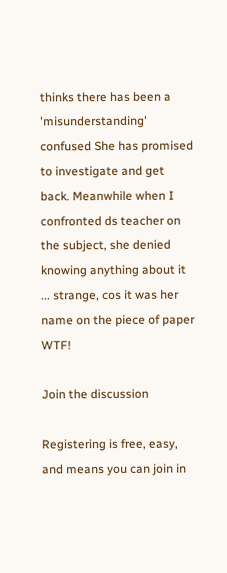thinks there has been a 'misunderstanding' confused She has promised to investigate and get back. Meanwhile when I confronted ds teacher on the subject, she denied knowing anything about it ... strange, cos it was her name on the piece of paper WTF!

Join the discussion

Registering is free, easy, and means you can join in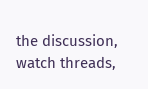the discussion, watch threads,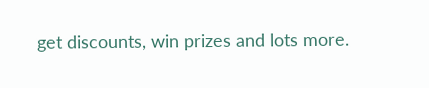get discounts, win prizes and lots more.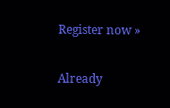Register now »

Already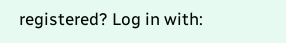registered? Log in with: